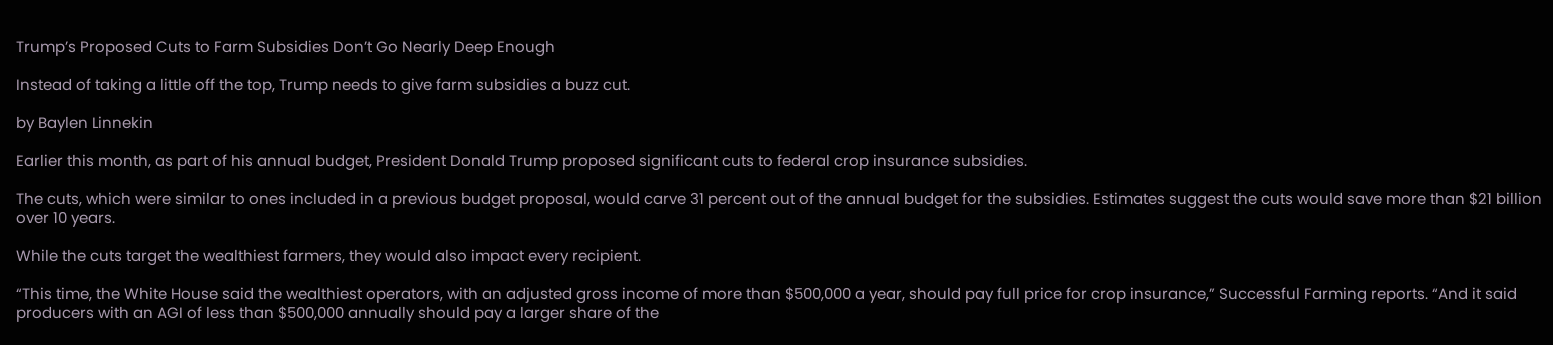Trump’s Proposed Cuts to Farm Subsidies Don’t Go Nearly Deep Enough

Instead of taking a little off the top, Trump needs to give farm subsidies a buzz cut.

by Baylen Linnekin

Earlier this month, as part of his annual budget, President Donald Trump proposed significant cuts to federal crop insurance subsidies.

The cuts, which were similar to ones included in a previous budget proposal, would carve 31 percent out of the annual budget for the subsidies. Estimates suggest the cuts would save more than $21 billion over 10 years.

While the cuts target the wealthiest farmers, they would also impact every recipient.

“This time, the White House said the wealthiest operators, with an adjusted gross income of more than $500,000 a year, should pay full price for crop insurance,” Successful Farming reports. “And it said producers with an AGI of less than $500,000 annually should pay a larger share of the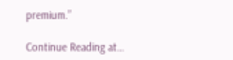premium.”

Continue Reading at…